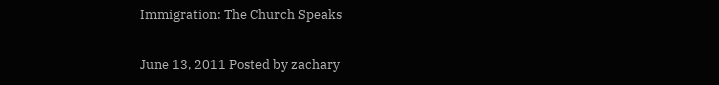Immigration: The Church Speaks

June 13, 2011 Posted by zachary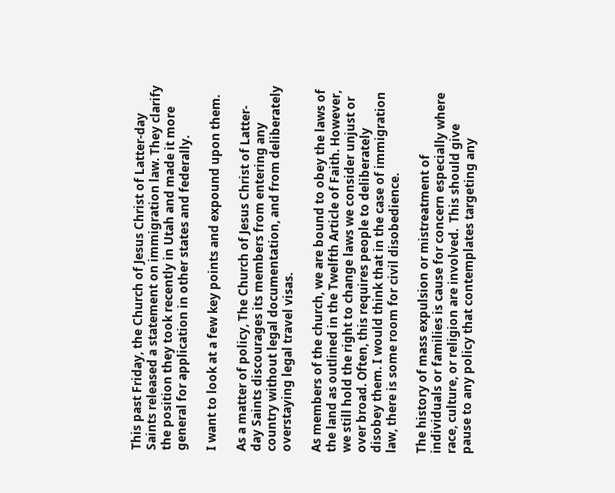This past Friday, the Church of Jesus Christ of Latter-day Saints released a statement on immigration law. They clarify the position they took recently in Utah and made it more general for application in other states and federally.

I want to look at a few key points and expound upon them.

As a matter of policy, The Church of Jesus Christ of Latter-day Saints discourages its members from entering any country without legal documentation, and from deliberately overstaying legal travel visas.

As members of the church, we are bound to obey the laws of the land as outlined in the Twelfth Article of Faith. However, we still hold the right to change laws we consider unjust or over broad. Often, this requires people to deliberately disobey them. I would think that in the case of immigration law, there is some room for civil disobedience.

The history of mass expulsion or mistreatment of individuals or families is cause for concern especially where race, culture, or religion are involved.  This should give pause to any policy that contemplates targeting any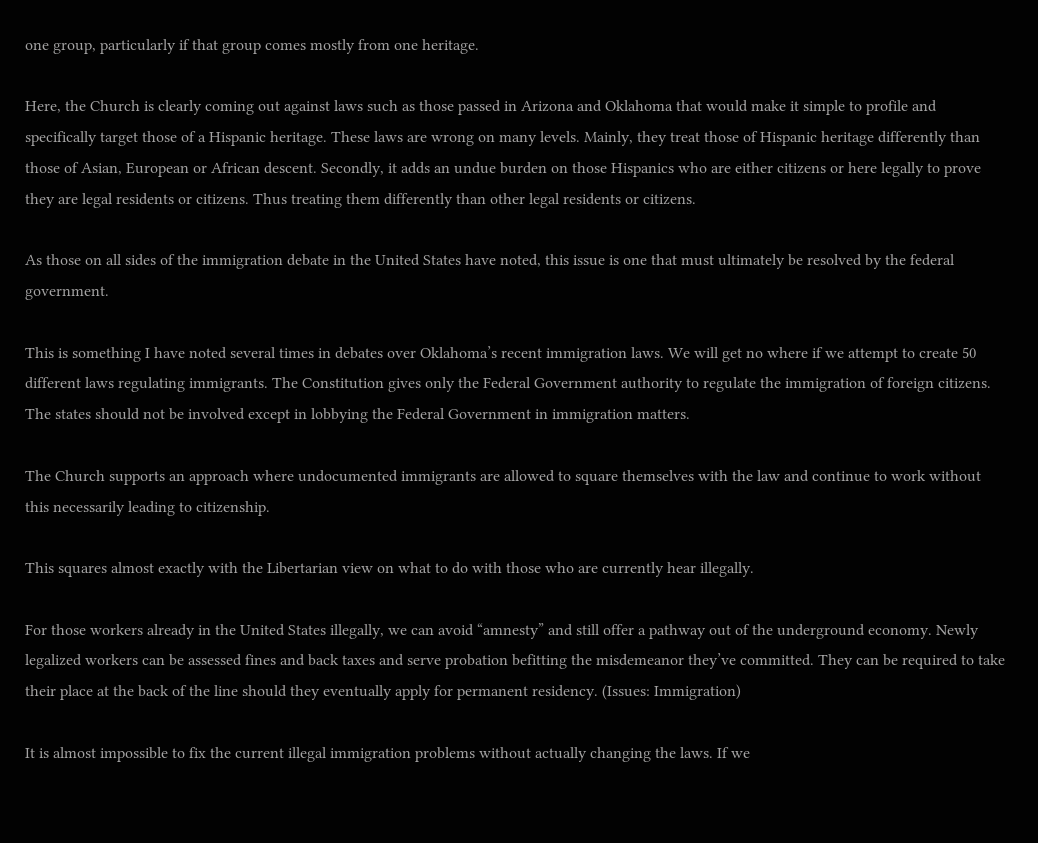one group, particularly if that group comes mostly from one heritage.

Here, the Church is clearly coming out against laws such as those passed in Arizona and Oklahoma that would make it simple to profile and specifically target those of a Hispanic heritage. These laws are wrong on many levels. Mainly, they treat those of Hispanic heritage differently than those of Asian, European or African descent. Secondly, it adds an undue burden on those Hispanics who are either citizens or here legally to prove they are legal residents or citizens. Thus treating them differently than other legal residents or citizens.

As those on all sides of the immigration debate in the United States have noted, this issue is one that must ultimately be resolved by the federal government.

This is something I have noted several times in debates over Oklahoma’s recent immigration laws. We will get no where if we attempt to create 50 different laws regulating immigrants. The Constitution gives only the Federal Government authority to regulate the immigration of foreign citizens. The states should not be involved except in lobbying the Federal Government in immigration matters.

The Church supports an approach where undocumented immigrants are allowed to square themselves with the law and continue to work without this necessarily leading to citizenship.

This squares almost exactly with the Libertarian view on what to do with those who are currently hear illegally.

For those workers already in the United States illegally, we can avoid “amnesty” and still offer a pathway out of the underground economy. Newly legalized workers can be assessed fines and back taxes and serve probation befitting the misdemeanor they’ve committed. They can be required to take their place at the back of the line should they eventually apply for permanent residency. (Issues: Immigration)

It is almost impossible to fix the current illegal immigration problems without actually changing the laws. If we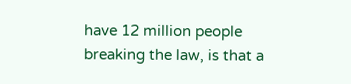have 12 million people breaking the law, is that a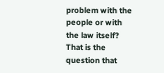problem with the people or with the law itself? That is the question that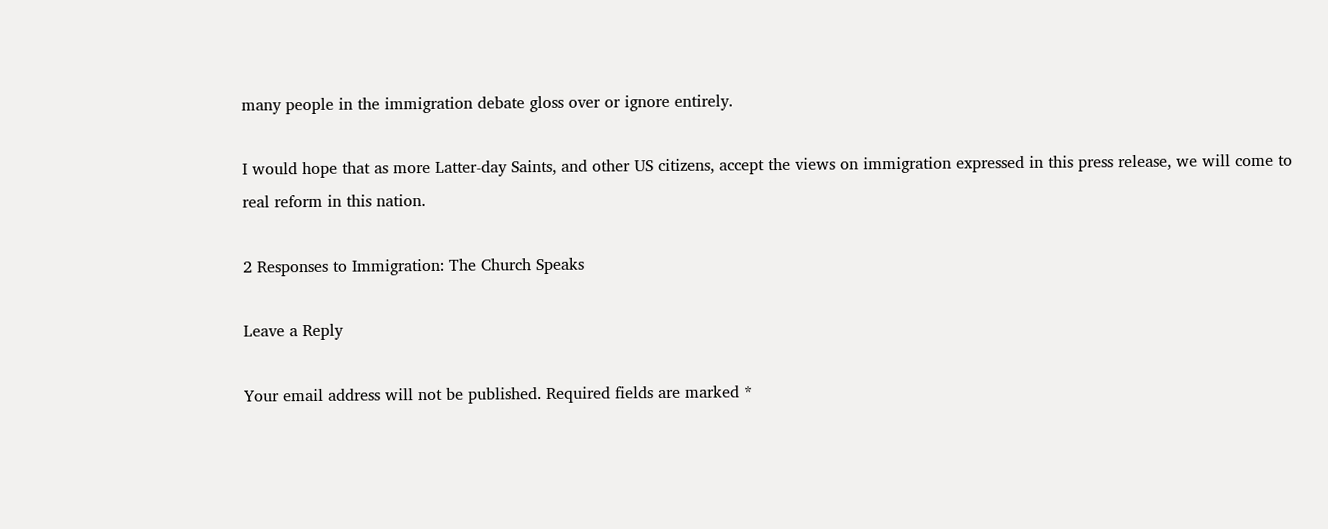many people in the immigration debate gloss over or ignore entirely.

I would hope that as more Latter-day Saints, and other US citizens, accept the views on immigration expressed in this press release, we will come to real reform in this nation.

2 Responses to Immigration: The Church Speaks

Leave a Reply

Your email address will not be published. Required fields are marked *